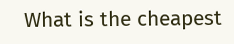What is the cheapest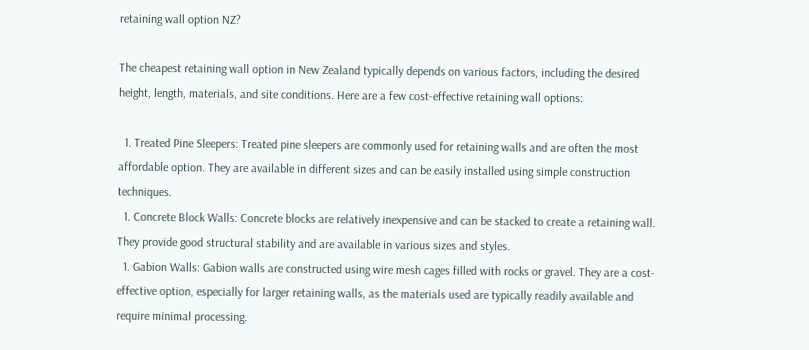retaining wall option NZ?

The cheapest retaining wall option in New Zealand typically depends on various factors, including the desired height, length, materials, and site conditions. Here are a few cost-effective retaining wall options:

  1. Treated Pine Sleepers: Treated pine sleepers are commonly used for retaining walls and are often the most affordable option. They are available in different sizes and can be easily installed using simple construction techniques.
  1. Concrete Block Walls: Concrete blocks are relatively inexpensive and can be stacked to create a retaining wall. They provide good structural stability and are available in various sizes and styles.
  1. Gabion Walls: Gabion walls are constructed using wire mesh cages filled with rocks or gravel. They are a cost-effective option, especially for larger retaining walls, as the materials used are typically readily available and require minimal processing.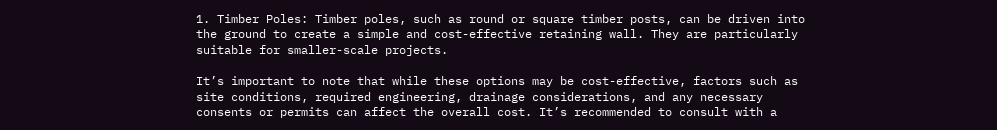1. Timber Poles: Timber poles, such as round or square timber posts, can be driven into the ground to create a simple and cost-effective retaining wall. They are particularly suitable for smaller-scale projects.

It’s important to note that while these options may be cost-effective, factors such as site conditions, required engineering, drainage considerations, and any necessary consents or permits can affect the overall cost. It’s recommended to consult with a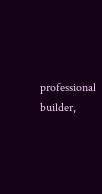professional builder,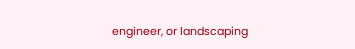engineer, or landscaping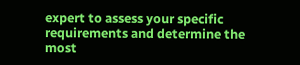expert to assess your specific requirements and determine the most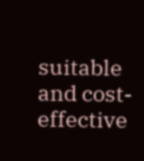suitable and cost-effective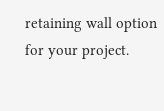retaining wall option for your project.